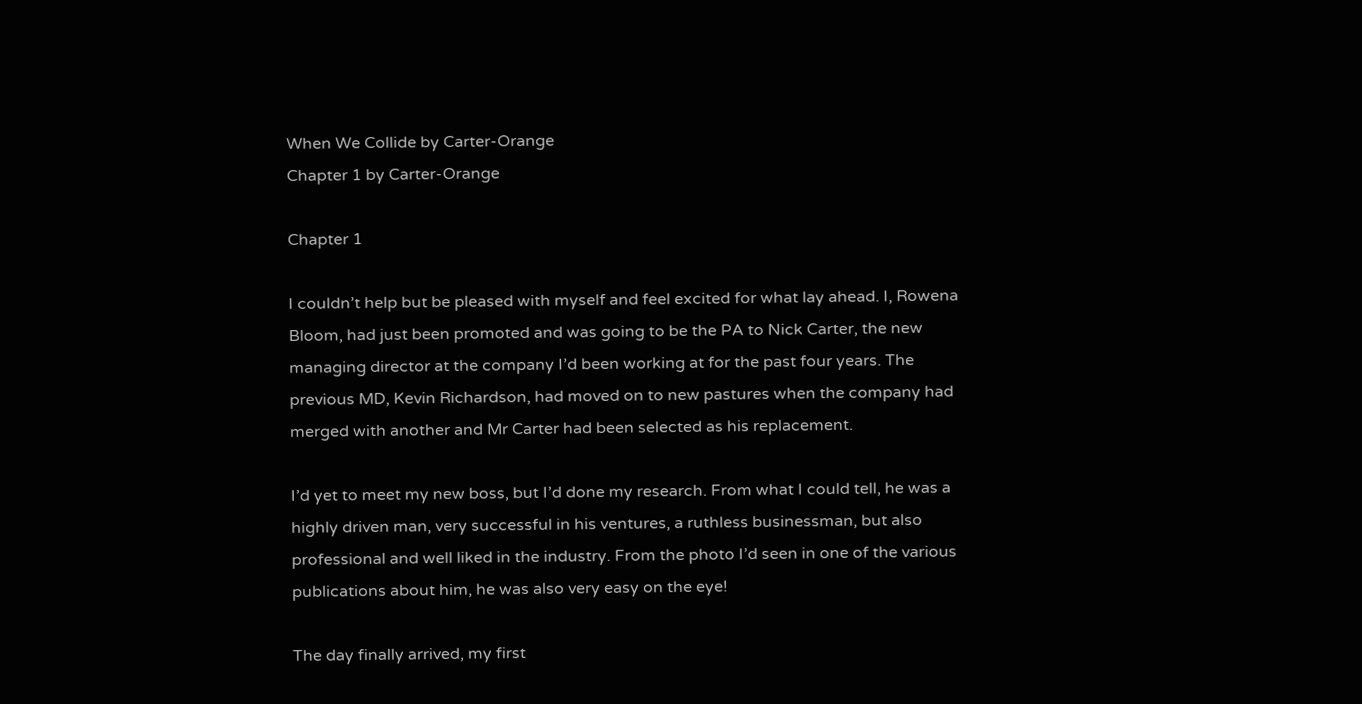When We Collide by Carter-Orange
Chapter 1 by Carter-Orange

Chapter 1

I couldn’t help but be pleased with myself and feel excited for what lay ahead. I, Rowena Bloom, had just been promoted and was going to be the PA to Nick Carter, the new managing director at the company I’d been working at for the past four years. The previous MD, Kevin Richardson, had moved on to new pastures when the company had merged with another and Mr Carter had been selected as his replacement.

I’d yet to meet my new boss, but I’d done my research. From what I could tell, he was a highly driven man, very successful in his ventures, a ruthless businessman, but also professional and well liked in the industry. From the photo I’d seen in one of the various publications about him, he was also very easy on the eye!

The day finally arrived, my first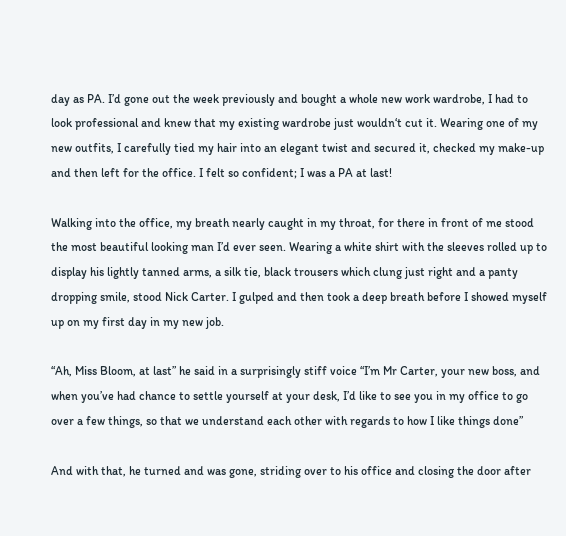day as PA. I’d gone out the week previously and bought a whole new work wardrobe, I had to look professional and knew that my existing wardrobe just wouldn‘t cut it. Wearing one of my new outfits, I carefully tied my hair into an elegant twist and secured it, checked my make-up and then left for the office. I felt so confident; I was a PA at last!

Walking into the office, my breath nearly caught in my throat, for there in front of me stood the most beautiful looking man I’d ever seen. Wearing a white shirt with the sleeves rolled up to display his lightly tanned arms, a silk tie, black trousers which clung just right and a panty dropping smile, stood Nick Carter. I gulped and then took a deep breath before I showed myself up on my first day in my new job.

“Ah, Miss Bloom, at last” he said in a surprisingly stiff voice “I’m Mr Carter, your new boss, and when you’ve had chance to settle yourself at your desk, I’d like to see you in my office to go over a few things, so that we understand each other with regards to how I like things done”

And with that, he turned and was gone, striding over to his office and closing the door after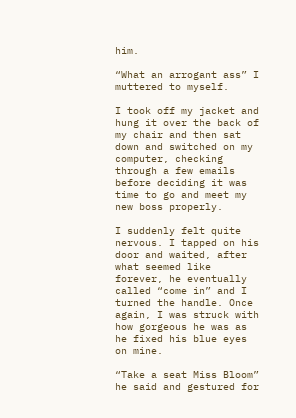him.

“What an arrogant ass” I muttered to myself.

I took off my jacket and hung it over the back of my chair and then sat down and switched on my computer, checking through a few emails before deciding it was time to go and meet my new boss properly.

I suddenly felt quite nervous. I tapped on his door and waited, after what seemed like forever, he eventually called “come in” and I turned the handle. Once again, I was struck with how gorgeous he was as he fixed his blue eyes on mine.

“Take a seat Miss Bloom” he said and gestured for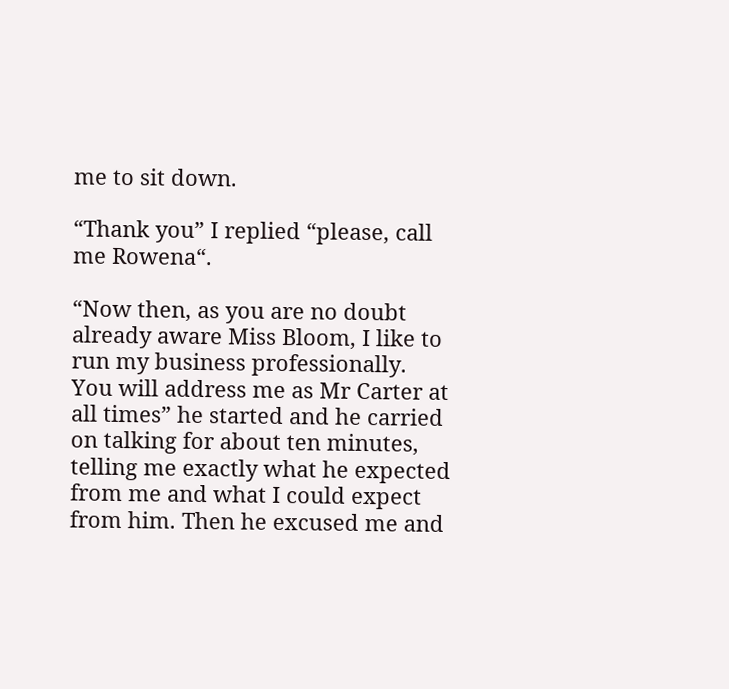me to sit down.

“Thank you” I replied “please, call me Rowena“.

“Now then, as you are no doubt already aware Miss Bloom, I like to run my business professionally. You will address me as Mr Carter at all times” he started and he carried on talking for about ten minutes, telling me exactly what he expected from me and what I could expect from him. Then he excused me and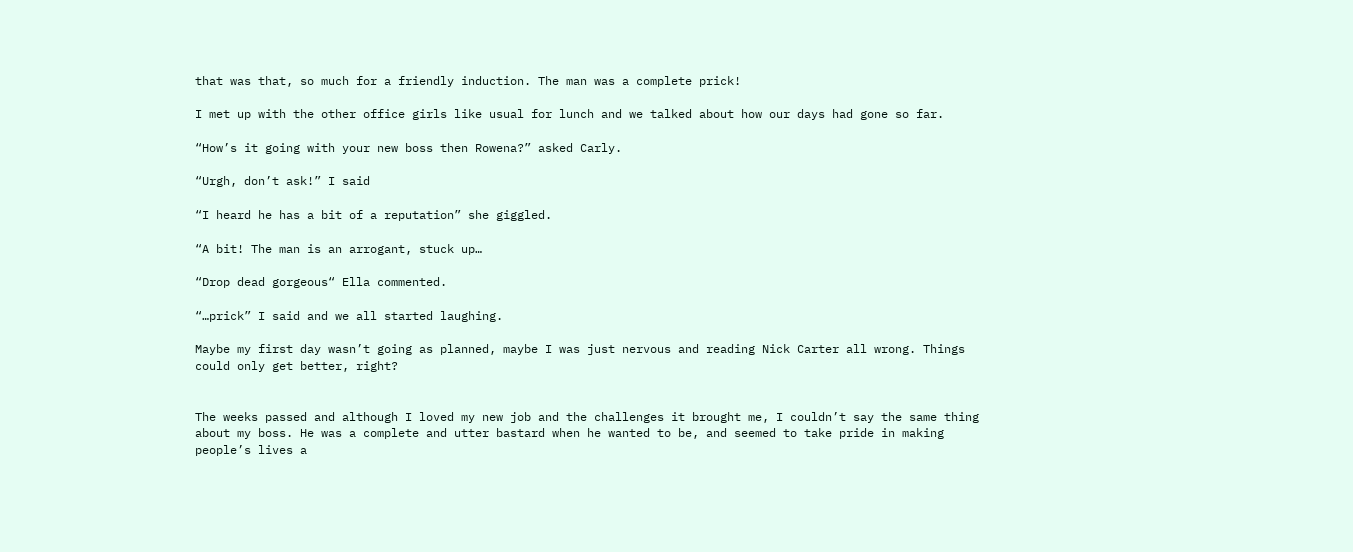that was that, so much for a friendly induction. The man was a complete prick!

I met up with the other office girls like usual for lunch and we talked about how our days had gone so far.

“How’s it going with your new boss then Rowena?” asked Carly.

“Urgh, don’t ask!” I said

“I heard he has a bit of a reputation” she giggled.

“A bit! The man is an arrogant, stuck up…

“Drop dead gorgeous“ Ella commented.

“…prick” I said and we all started laughing.

Maybe my first day wasn’t going as planned, maybe I was just nervous and reading Nick Carter all wrong. Things could only get better, right?


The weeks passed and although I loved my new job and the challenges it brought me, I couldn’t say the same thing about my boss. He was a complete and utter bastard when he wanted to be, and seemed to take pride in making people’s lives a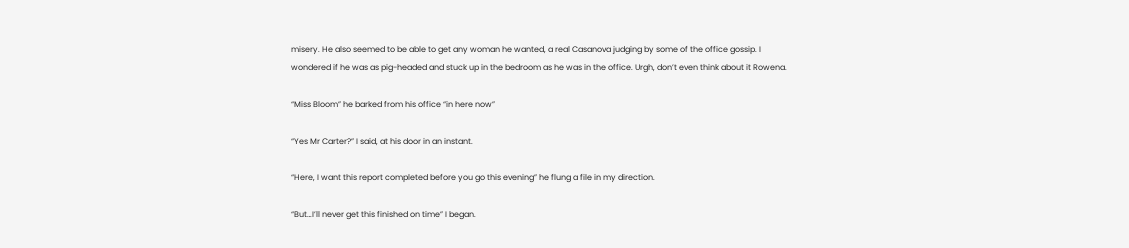misery. He also seemed to be able to get any woman he wanted, a real Casanova judging by some of the office gossip. I wondered if he was as pig-headed and stuck up in the bedroom as he was in the office. Urgh, don’t even think about it Rowena.

“Miss Bloom” he barked from his office “in here now”

“Yes Mr Carter?” I said, at his door in an instant.

“Here, I want this report completed before you go this evening” he flung a file in my direction.

“But…I’ll never get this finished on time” I began.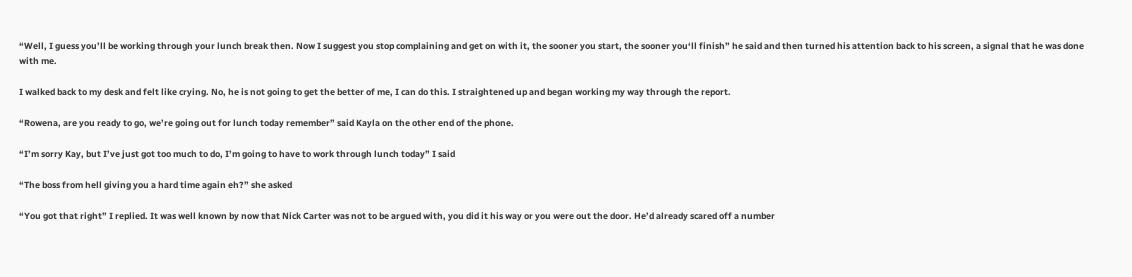“Well, I guess you’ll be working through your lunch break then. Now I suggest you stop complaining and get on with it, the sooner you start, the sooner you‘ll finish” he said and then turned his attention back to his screen, a signal that he was done with me.

I walked back to my desk and felt like crying. No, he is not going to get the better of me, I can do this. I straightened up and began working my way through the report.

“Rowena, are you ready to go, we’re going out for lunch today remember” said Kayla on the other end of the phone.

“I’m sorry Kay, but I’ve just got too much to do, I’m going to have to work through lunch today” I said

“The boss from hell giving you a hard time again eh?” she asked

“You got that right” I replied. It was well known by now that Nick Carter was not to be argued with, you did it his way or you were out the door. He’d already scared off a number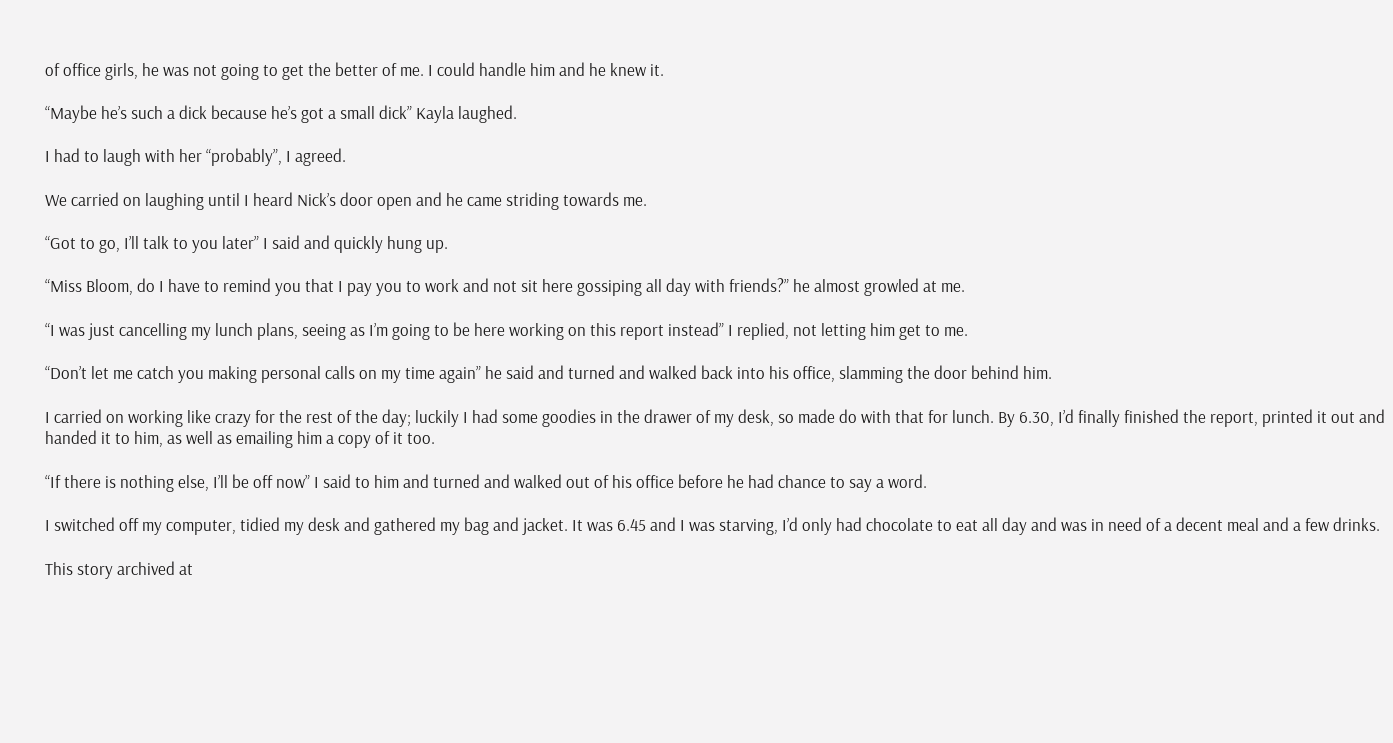of office girls, he was not going to get the better of me. I could handle him and he knew it.

“Maybe he’s such a dick because he’s got a small dick” Kayla laughed.

I had to laugh with her “probably”, I agreed.

We carried on laughing until I heard Nick’s door open and he came striding towards me.

“Got to go, I’ll talk to you later” I said and quickly hung up.

“Miss Bloom, do I have to remind you that I pay you to work and not sit here gossiping all day with friends?” he almost growled at me.

“I was just cancelling my lunch plans, seeing as I’m going to be here working on this report instead” I replied, not letting him get to me.

“Don’t let me catch you making personal calls on my time again” he said and turned and walked back into his office, slamming the door behind him.

I carried on working like crazy for the rest of the day; luckily I had some goodies in the drawer of my desk, so made do with that for lunch. By 6.30, I’d finally finished the report, printed it out and handed it to him, as well as emailing him a copy of it too.

“If there is nothing else, I’ll be off now” I said to him and turned and walked out of his office before he had chance to say a word.

I switched off my computer, tidied my desk and gathered my bag and jacket. It was 6.45 and I was starving, I’d only had chocolate to eat all day and was in need of a decent meal and a few drinks.

This story archived at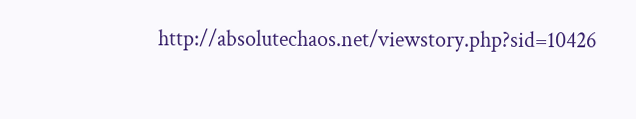http://absolutechaos.net/viewstory.php?sid=10426